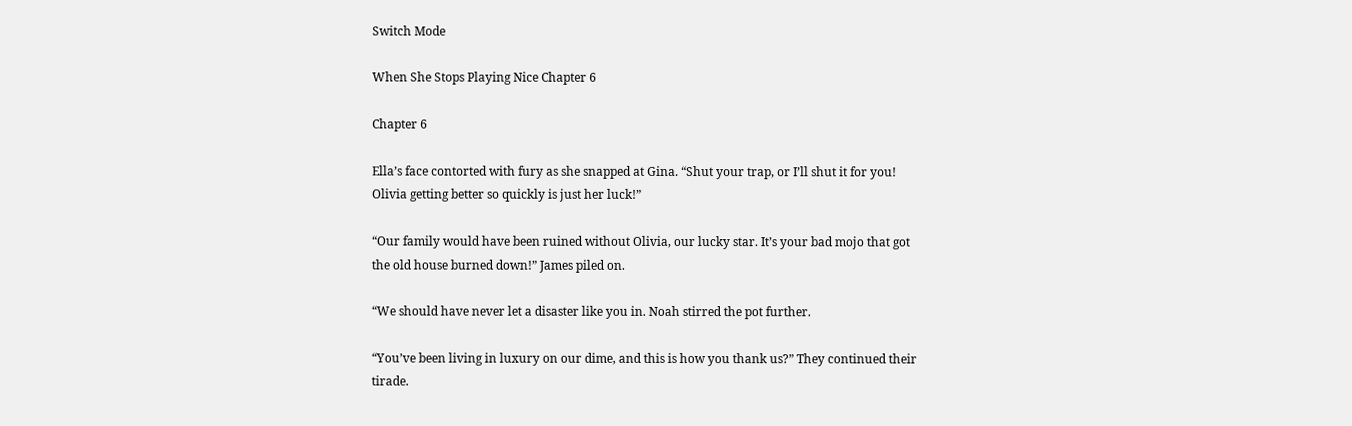Switch Mode

When She Stops Playing Nice Chapter 6

Chapter 6

Ella’s face contorted with fury as she snapped at Gina. “Shut your trap, or I’ll shut it for you! Olivia getting better so quickly is just her luck!”

“Our family would have been ruined without Olivia, our lucky star. It’s your bad mojo that got the old house burned down!” James piled on.

“We should have never let a disaster like you in. Noah stirred the pot further.

“You’ve been living in luxury on our dime, and this is how you thank us?” They continued their tirade.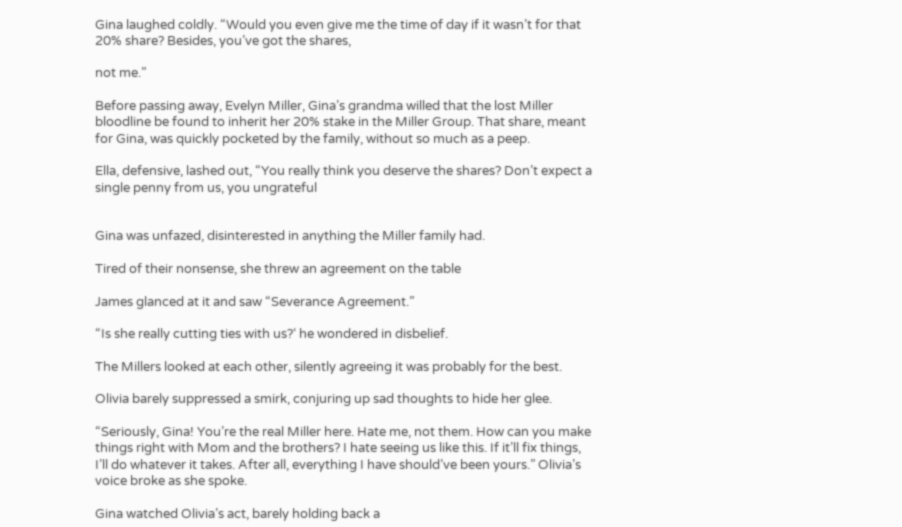Gina laughed coldly. “Would you even give me the time of day if it wasn’t for that 20% share? Besides, you’ve got the shares,

not me.”

Before passing away, Evelyn Miller, Gina’s grandma willed that the lost Miller bloodline be found to inherit her 20% stake in the Miller Group. That share, meant for Gina, was quickly pocketed by the family, without so much as a peep.

Ella, defensive, lashed out, “You really think you deserve the shares? Don’t expect a single penny from us, you ungrateful


Gina was unfazed, disinterested in anything the Miller family had.

Tired of their nonsense, she threw an agreement on the table

James glanced at it and saw “Severance Agreement.”

“Is she really cutting ties with us?‘ he wondered in disbelief.

The Millers looked at each other, silently agreeing it was probably for the best.

Olivia barely suppressed a smirk, conjuring up sad thoughts to hide her glee.

“Seriously, Gina! You’re the real Miller here. Hate me, not them. How can you make things right with Mom and the brothers? I hate seeing us like this. If it’ll fix things, I’ll do whatever it takes. After all, everything I have should’ve been yours.” Olivia’s voice broke as she spoke.

Gina watched Olivia’s act, barely holding back a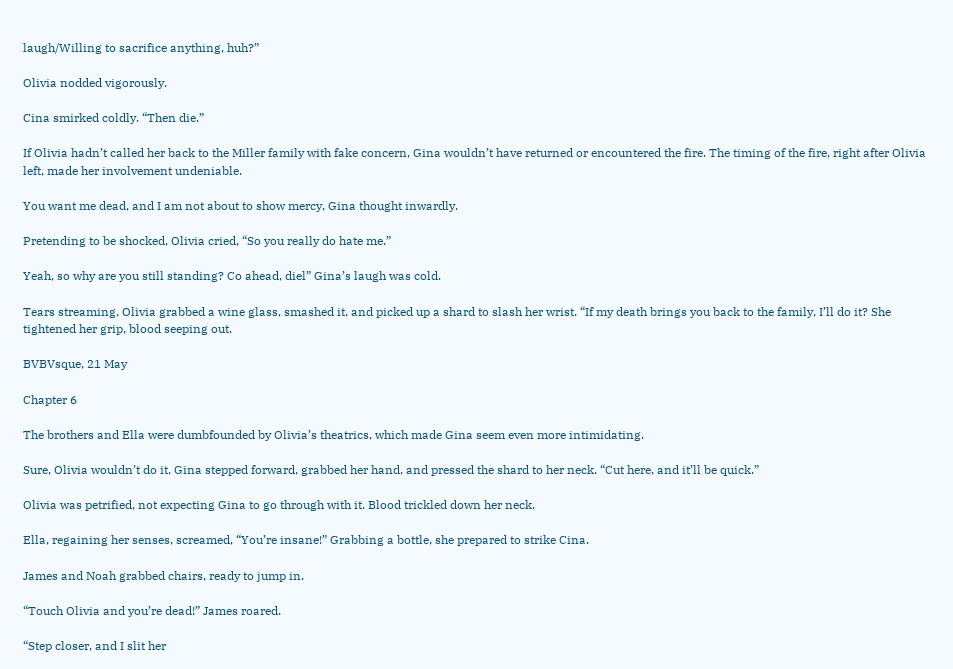laugh/Willing to sacrifice anything, huh?”

Olivia nodded vigorously.

Cina smirked coldly. “Then die.”

If Olivia hadn’t called her back to the Miller family with fake concern, Gina wouldn’t have returned or encountered the fire. The timing of the fire, right after Olivia left, made her involvement undeniable.

You want me dead, and I am not about to show mercy, Gina thought inwardly.

Pretending to be shocked, Olivia cried, “So you really do hate me.”

Yeah, so why are you still standing? Co ahead, diel” Gina’s laugh was cold.

Tears streaming, Olivia grabbed a wine glass, smashed it, and picked up a shard to slash her wrist. “If my death brings you back to the family, I’ll do it? She tightened her grip, blood seeping out.

BVBVsque, 21 May

Chapter 6

The brothers and Ella were dumbfounded by Olivia’s theatrics, which made Gina seem even more intimidating.

Sure, Olivia wouldn’t do it. Gina stepped forward, grabbed her hand, and pressed the shard to her neck. “Cut here, and it’ll be quick.”

Olivia was petrified, not expecting Gina to go through with it. Blood trickled down her neck.

Ella, regaining her senses, screamed, “You’re insane!” Grabbing a bottle, she prepared to strike Cina.

James and Noah grabbed chairs, ready to jump in.

“Touch Olivia and you’re dead!” James roared.

“Step closer, and I slit her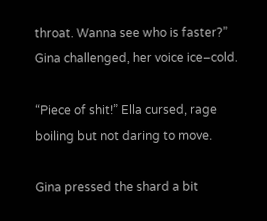throat. Wanna see who is faster?” Gina challenged, her voice ice–cold.

“Piece of shit!” Ella cursed, rage boiling but not daring to move.

Gina pressed the shard a bit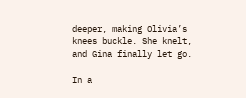deeper, making Olivia’s knees buckle. She knelt, and Gina finally let go.

In a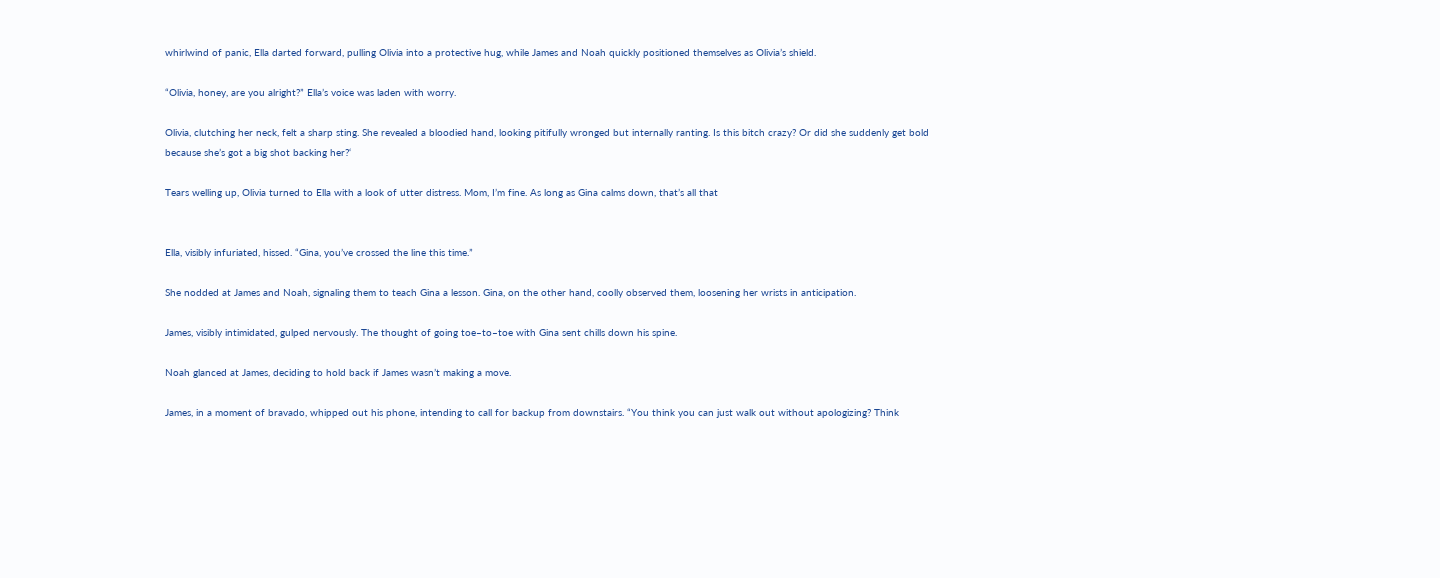whirlwind of panic, Ella darted forward, pulling Olivia into a protective hug, while James and Noah quickly positioned themselves as Olivia’s shield.

“Olivia, honey, are you alright?” Ella’s voice was laden with worry.

Olivia, clutching her neck, felt a sharp sting. She revealed a bloodied hand, looking pitifully wronged but internally ranting. Is this bitch crazy? Or did she suddenly get bold because she’s got a big shot backing her?‘

Tears welling up, Olivia turned to Ella with a look of utter distress. Mom, I’m fine. As long as Gina calms down, that’s all that


Ella, visibly infuriated, hissed. “Gina, you’ve crossed the line this time.”

She nodded at James and Noah, signaling them to teach Gina a lesson. Gina, on the other hand, coolly observed them, loosening her wrists in anticipation.

James, visibly intimidated, gulped nervously. The thought of going toe–to–toe with Gina sent chills down his spine.

Noah glanced at James, deciding to hold back if James wasn’t making a move.

James, in a moment of bravado, whipped out his phone, intending to call for backup from downstairs. “You think you can just walk out without apologizing? Think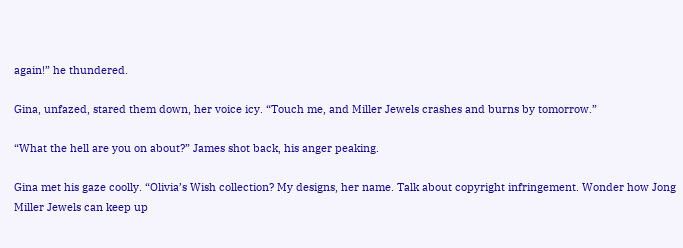again!” he thundered.

Gina, unfazed, stared them down, her voice icy. “Touch me, and Miller Jewels crashes and burns by tomorrow.”

“What the hell are you on about?” James shot back, his anger peaking.

Gina met his gaze coolly. “Olivia’s Wish collection? My designs, her name. Talk about copyright infringement. Wonder how Jong Miller Jewels can keep up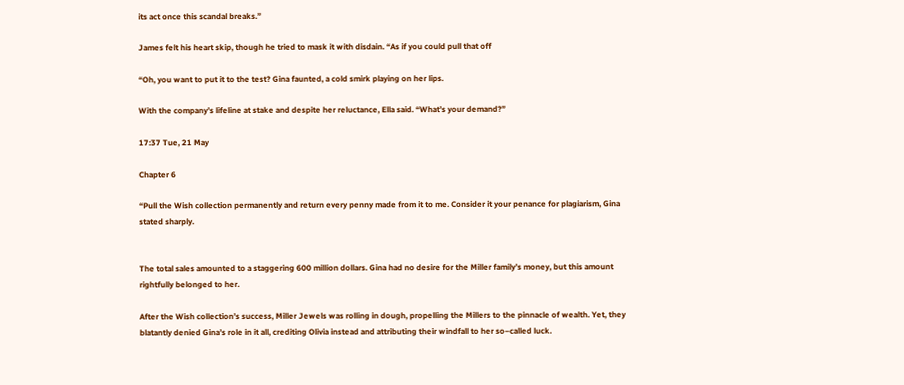its act once this scandal breaks.”

James felt his heart skip, though he tried to mask it with disdain. “As if you could pull that off

“Oh, you want to put it to the test? Gina faunted, a cold smirk playing on her lips.

With the company’s lifeline at stake and despite her reluctance, Ella said. “What’s your demand?”

17:37 Tue, 21 May

Chapter 6

“Pull the Wish collection permanently and return every penny made from it to me. Consider it your penance for plagiarism, Gina stated sharply.


The total sales amounted to a staggering 600 million dollars. Gina had no desire for the Miller family’s money, but this amount rightfully belonged to her.

After the Wish collection’s success, Miller Jewels was rolling in dough, propelling the Millers to the pinnacle of wealth. Yet, they blatantly denied Gina’s role in it all, crediting Olivia instead and attributing their windfall to her so–called luck.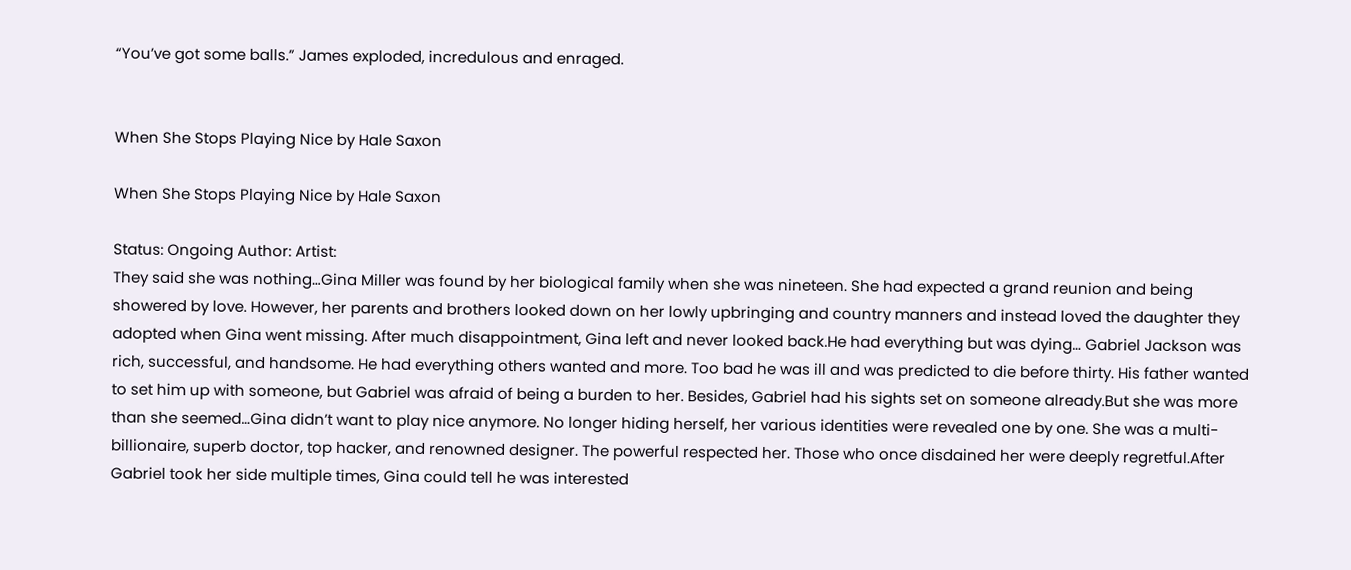“You’ve got some balls.” James exploded, incredulous and enraged.


When She Stops Playing Nice by Hale Saxon

When She Stops Playing Nice by Hale Saxon

Status: Ongoing Author: Artist:
They said she was nothing…Gina Miller was found by her biological family when she was nineteen. She had expected a grand reunion and being showered by love. However, her parents and brothers looked down on her lowly upbringing and country manners and instead loved the daughter they adopted when Gina went missing. After much disappointment, Gina left and never looked back.He had everything but was dying… Gabriel Jackson was rich, successful, and handsome. He had everything others wanted and more. Too bad he was ill and was predicted to die before thirty. His father wanted to set him up with someone, but Gabriel was afraid of being a burden to her. Besides, Gabriel had his sights set on someone already.But she was more than she seemed…Gina didn’t want to play nice anymore. No longer hiding herself, her various identities were revealed one by one. She was a multi- billionaire, superb doctor, top hacker, and renowned designer. The powerful respected her. Those who once disdained her were deeply regretful.After Gabriel took her side multiple times, Gina could tell he was interested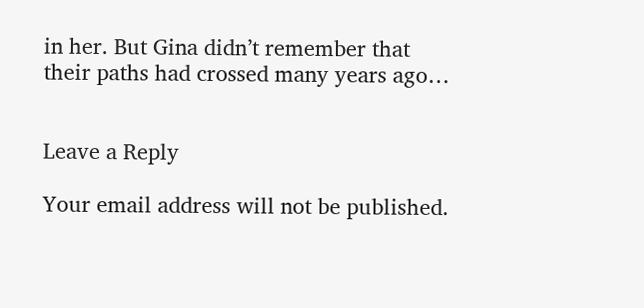in her. But Gina didn’t remember that their paths had crossed many years ago…


Leave a Reply

Your email address will not be published.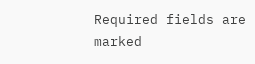Required fields are marked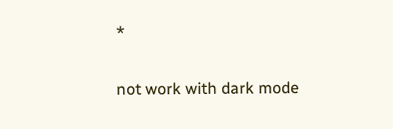*


not work with dark mode